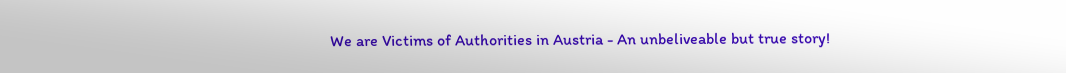We are Victims of Authorities in Austria - An unbeliveable but true story!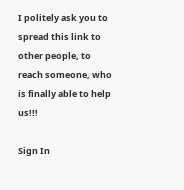I politely ask you to spread this link to other people, to reach someone, who is finally able to help us!!!

Sign In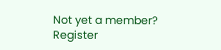Not yet a member? Register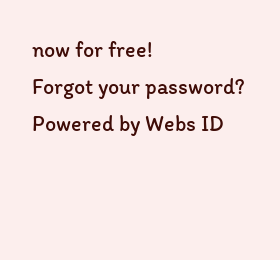now for free!
Forgot your password?
Powered by Webs ID